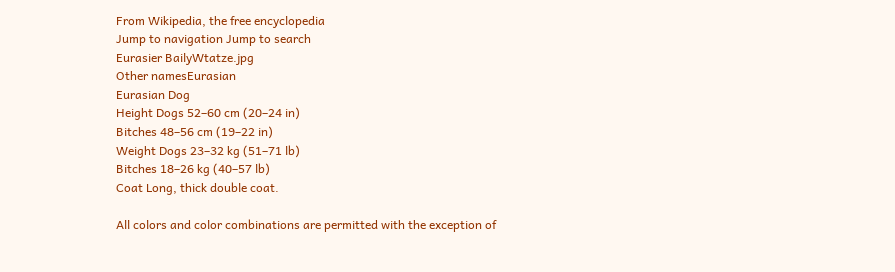From Wikipedia, the free encyclopedia
Jump to navigation Jump to search
Eurasier BailyWtatze.jpg
Other namesEurasian
Eurasian Dog
Height Dogs 52–60 cm (20–24 in)
Bitches 48–56 cm (19–22 in)
Weight Dogs 23–32 kg (51–71 lb)
Bitches 18–26 kg (40–57 lb)
Coat Long, thick double coat.

All colors and color combinations are permitted with the exception of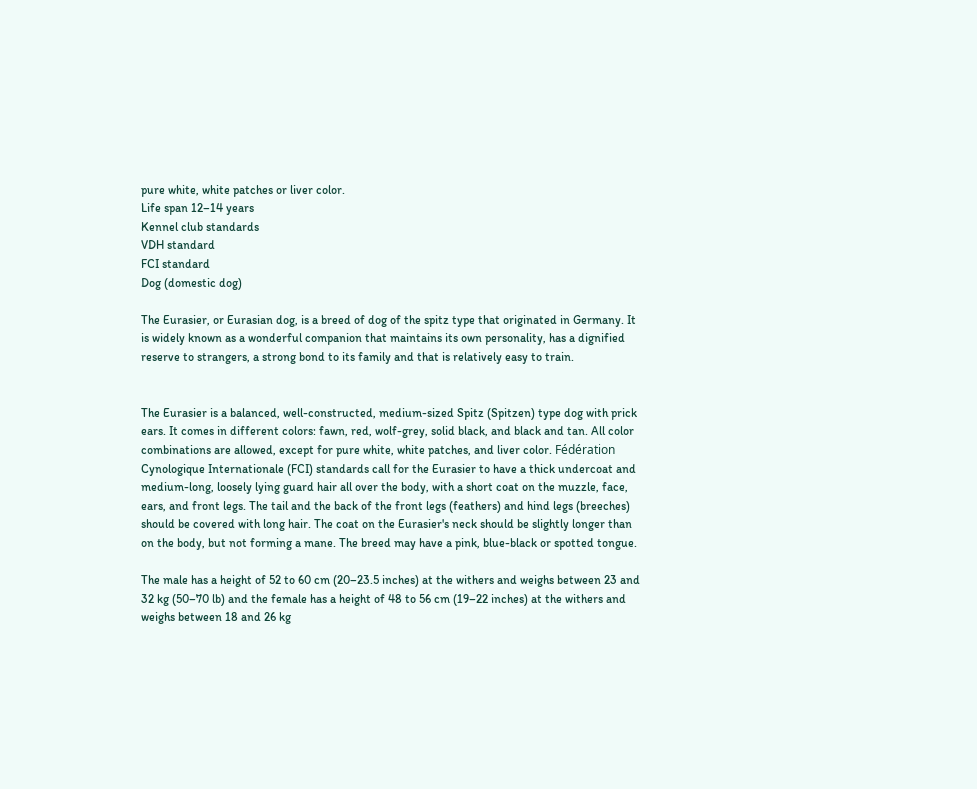pure white, white patches or liver color.
Life span 12–14 years
Kennel club standards
VDH standard
FCI standard
Dog (domestic dog)

The Eurasier, or Eurasian dog, is a breed of dog of the spitz type that originated in Germany. It is widely known as a wonderful companion that maintains its own personality, has a dignified reserve to strangers, a strong bond to its family and that is relatively easy to train.


The Eurasier is a balanced, well-constructed, medium-sized Spitz (Spitzen) type dog with prick ears. It comes in different colors: fawn, red, wolf-grey, solid black, and black and tan. All color combinations are allowed, except for pure white, white patches, and liver color. Fédération Cynologique Internationale (FCI) standards call for the Eurasier to have a thick undercoat and medium-long, loosely lying guard hair all over the body, with a short coat on the muzzle, face, ears, and front legs. The tail and the back of the front legs (feathers) and hind legs (breeches) should be covered with long hair. The coat on the Eurasier's neck should be slightly longer than on the body, but not forming a mane. The breed may have a pink, blue-black or spotted tongue.

The male has a height of 52 to 60 cm (20–23.5 inches) at the withers and weighs between 23 and 32 kg (50–70 lb) and the female has a height of 48 to 56 cm (19–22 inches) at the withers and weighs between 18 and 26 kg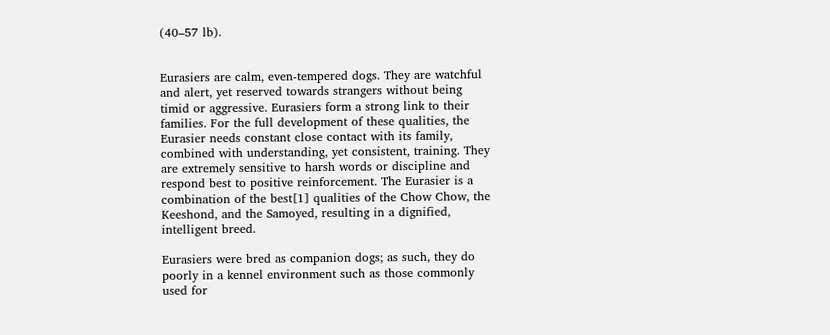(40–57 lb).


Eurasiers are calm, even-tempered dogs. They are watchful and alert, yet reserved towards strangers without being timid or aggressive. Eurasiers form a strong link to their families. For the full development of these qualities, the Eurasier needs constant close contact with its family, combined with understanding, yet consistent, training. They are extremely sensitive to harsh words or discipline and respond best to positive reinforcement. The Eurasier is a combination of the best[1] qualities of the Chow Chow, the Keeshond, and the Samoyed, resulting in a dignified, intelligent breed.

Eurasiers were bred as companion dogs; as such, they do poorly in a kennel environment such as those commonly used for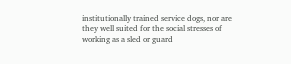institutionally trained service dogs, nor are they well suited for the social stresses of working as a sled or guard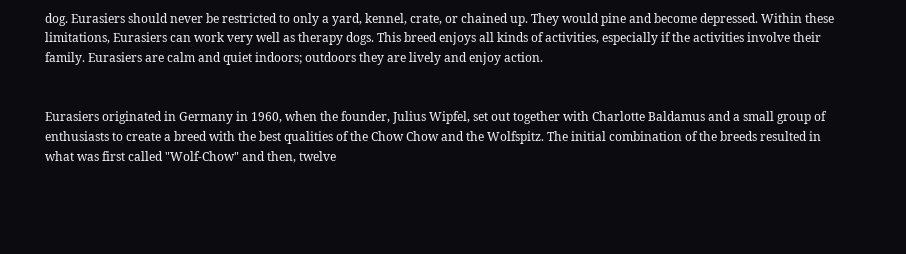dog. Eurasiers should never be restricted to only a yard, kennel, crate, or chained up. They would pine and become depressed. Within these limitations, Eurasiers can work very well as therapy dogs. This breed enjoys all kinds of activities, especially if the activities involve their family. Eurasiers are calm and quiet indoors; outdoors they are lively and enjoy action.


Eurasiers originated in Germany in 1960, when the founder, Julius Wipfel, set out together with Charlotte Baldamus and a small group of enthusiasts to create a breed with the best qualities of the Chow Chow and the Wolfspitz. The initial combination of the breeds resulted in what was first called "Wolf-Chow" and then, twelve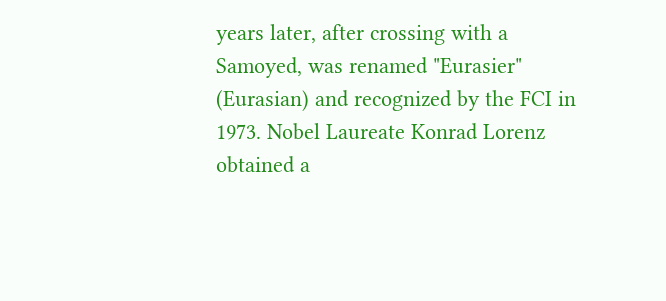years later, after crossing with a Samoyed, was renamed "Eurasier" (Eurasian) and recognized by the FCI in 1973. Nobel Laureate Konrad Lorenz obtained a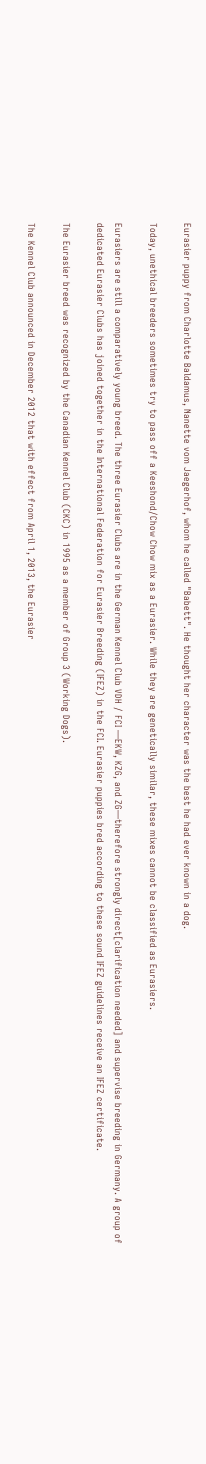Eurasier puppy from Charlotte Baldamus, Nanette vom Jaegerhof, whom he called "Babett". He thought her character was the best he had ever known in a dog.

Today, unethical breeders sometimes try to pass off a Keeshond/Chow Chow mix as a Eurasier. While they are genetically similar, these mixes cannot be classified as Eurasiers.

Eurasiers are still a comparatively young breed. The three Eurasier Clubs are in the German Kennel Club VDH / FCI —EKW, KZG, and ZG—therefore strongly direct[clarification needed] and supervise breeding in Germany. A group of dedicated Eurasier Clubs has joined together in the International Federation for Eurasier Breeding (IFEZ) in the FCI. Eurasier puppies bred according to these sound IFEZ guidelines receive an IFEZ certificate.

The Eurasier breed was recognized by the Canadian Kennel Club (CKC) in 1995 as a member of Group 3 (Working Dogs).

The Kennel Club announced in December 2012 that with effect from April 1, 2013, the Eurasier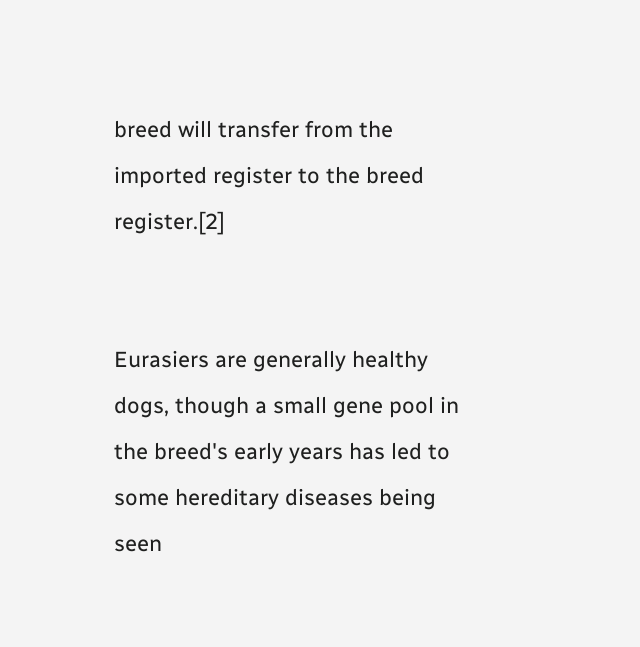breed will transfer from the imported register to the breed register.[2]


Eurasiers are generally healthy dogs, though a small gene pool in the breed's early years has led to some hereditary diseases being seen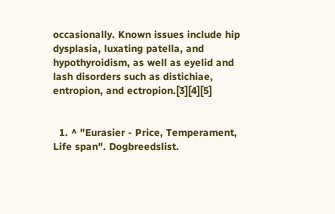occasionally. Known issues include hip dysplasia, luxating patella, and hypothyroidism, as well as eyelid and lash disorders such as distichiae, entropion, and ectropion.[3][4][5]


  1. ^ "Eurasier - Price, Temperament, Life span". Dogbreedslist.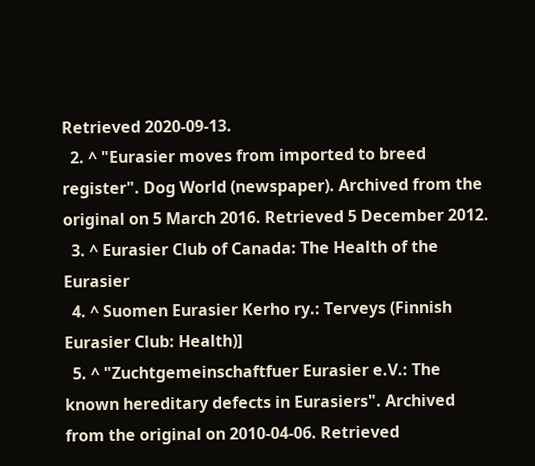Retrieved 2020-09-13.
  2. ^ "Eurasier moves from imported to breed register". Dog World (newspaper). Archived from the original on 5 March 2016. Retrieved 5 December 2012.
  3. ^ Eurasier Club of Canada: The Health of the Eurasier
  4. ^ Suomen Eurasier Kerho ry.: Terveys (Finnish Eurasier Club: Health)]
  5. ^ "Zuchtgemeinschaftfuer Eurasier e.V.: The known hereditary defects in Eurasiers". Archived from the original on 2010-04-06. Retrieved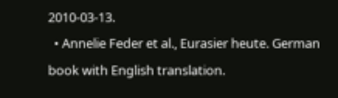2010-03-13.
  • Annelie Feder et al., Eurasier heute. German book with English translation.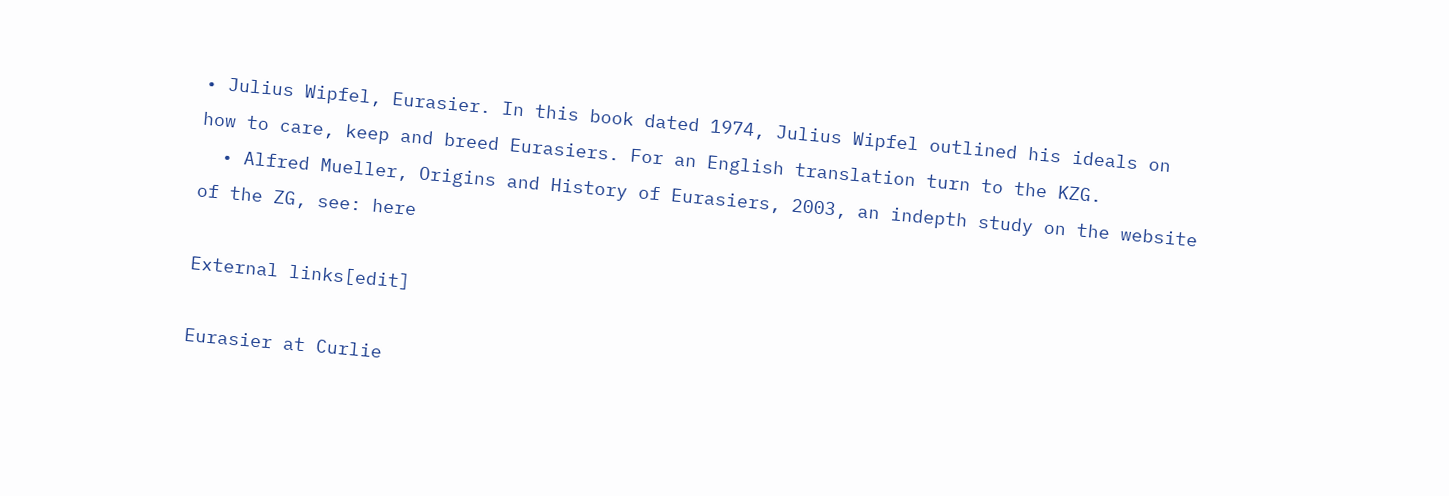• Julius Wipfel, Eurasier. In this book dated 1974, Julius Wipfel outlined his ideals on how to care, keep and breed Eurasiers. For an English translation turn to the KZG.
  • Alfred Mueller, Origins and History of Eurasiers, 2003, an indepth study on the website of the ZG, see: here

External links[edit]

Eurasier at Curlie